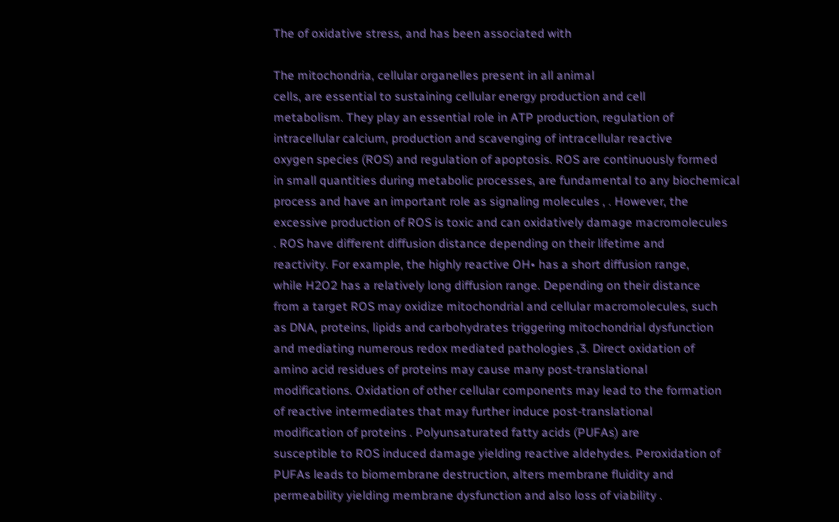The of oxidative stress, and has been associated with

The mitochondria, cellular organelles present in all animal
cells, are essential to sustaining cellular energy production and cell
metabolism. They play an essential role in ATP production, regulation of
intracellular calcium, production and scavenging of intracellular reactive
oxygen species (ROS) and regulation of apoptosis. ROS are continuously formed
in small quantities during metabolic processes, are fundamental to any biochemical
process and have an important role as signaling molecules , . However, the
excessive production of ROS is toxic and can oxidatively damage macromolecules
. ROS have different diffusion distance depending on their lifetime and
reactivity. For example, the highly reactive OH• has a short diffusion range,
while H2O2 has a relatively long diffusion range. Depending on their distance
from a target ROS may oxidize mitochondrial and cellular macromolecules, such
as DNA, proteins, lipids and carbohydrates triggering mitochondrial dysfunction
and mediating numerous redox mediated pathologies ,3. Direct oxidation of
amino acid residues of proteins may cause many post-translational
modifications. Oxidation of other cellular components may lead to the formation
of reactive intermediates that may further induce post-translational
modification of proteins . Polyunsaturated fatty acids (PUFAs) are
susceptible to ROS induced damage yielding reactive aldehydes. Peroxidation of
PUFAs leads to biomembrane destruction, alters membrane fluidity and
permeability yielding membrane dysfunction and also loss of viability .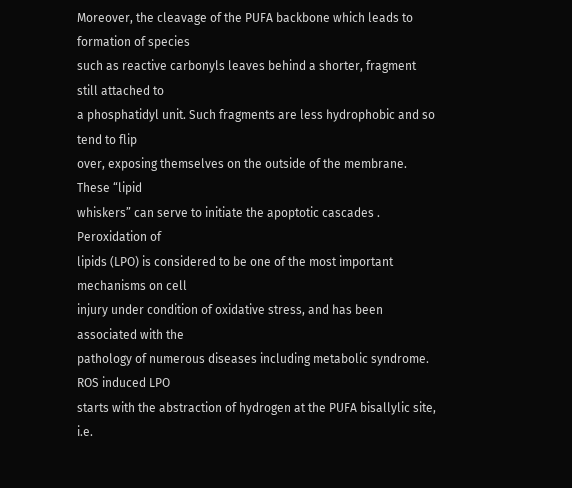Moreover, the cleavage of the PUFA backbone which leads to formation of species
such as reactive carbonyls leaves behind a shorter, fragment still attached to
a phosphatidyl unit. Such fragments are less hydrophobic and so tend to flip
over, exposing themselves on the outside of the membrane. These “lipid
whiskers” can serve to initiate the apoptotic cascades . Peroxidation of
lipids (LPO) is considered to be one of the most important mechanisms on cell
injury under condition of oxidative stress, and has been associated with the
pathology of numerous diseases including metabolic syndrome. ROS induced LPO
starts with the abstraction of hydrogen at the PUFA bisallylic site, i.e.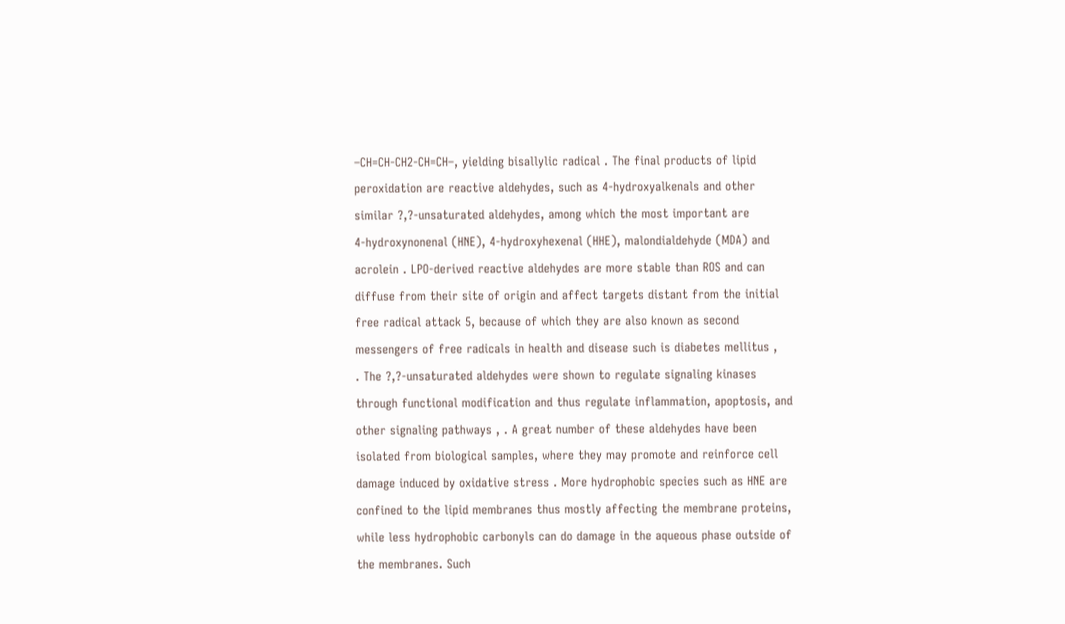–CH=CH-CH2-CH=CH–, yielding bisallylic radical . The final products of lipid
peroxidation are reactive aldehydes, such as 4-hydroxyalkenals and other
similar ?,?-unsaturated aldehydes, among which the most important are
4-hydroxynonenal (HNE), 4-hydroxyhexenal (HHE), malondialdehyde (MDA) and
acrolein . LPO-derived reactive aldehydes are more stable than ROS and can
diffuse from their site of origin and affect targets distant from the initial
free radical attack 5, because of which they are also known as second
messengers of free radicals in health and disease such is diabetes mellitus ,
. The ?,?-unsaturated aldehydes were shown to regulate signaling kinases
through functional modification and thus regulate inflammation, apoptosis, and
other signaling pathways , . A great number of these aldehydes have been
isolated from biological samples, where they may promote and reinforce cell
damage induced by oxidative stress . More hydrophobic species such as HNE are
confined to the lipid membranes thus mostly affecting the membrane proteins,
while less hydrophobic carbonyls can do damage in the aqueous phase outside of
the membranes. Such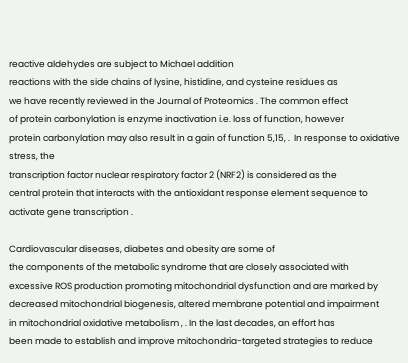reactive aldehydes are subject to Michael addition
reactions with the side chains of lysine, histidine, and cysteine residues as
we have recently reviewed in the Journal of Proteomics . The common effect
of protein carbonylation is enzyme inactivation i.e. loss of function, however
protein carbonylation may also result in a gain of function 5,15, .  In response to oxidative stress, the
transcription factor nuclear respiratory factor 2 (NRF2) is considered as the
central protein that interacts with the antioxidant response element sequence to
activate gene transcription .

Cardiovascular diseases, diabetes and obesity are some of
the components of the metabolic syndrome that are closely associated with
excessive ROS production promoting mitochondrial dysfunction and are marked by
decreased mitochondrial biogenesis, altered membrane potential and impairment
in mitochondrial oxidative metabolism , . In the last decades, an effort has
been made to establish and improve mitochondria-targeted strategies to reduce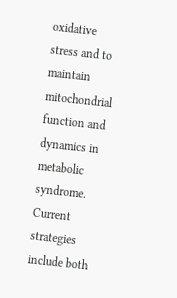oxidative stress and to maintain mitochondrial function and dynamics in
metabolic syndrome. Current strategies include both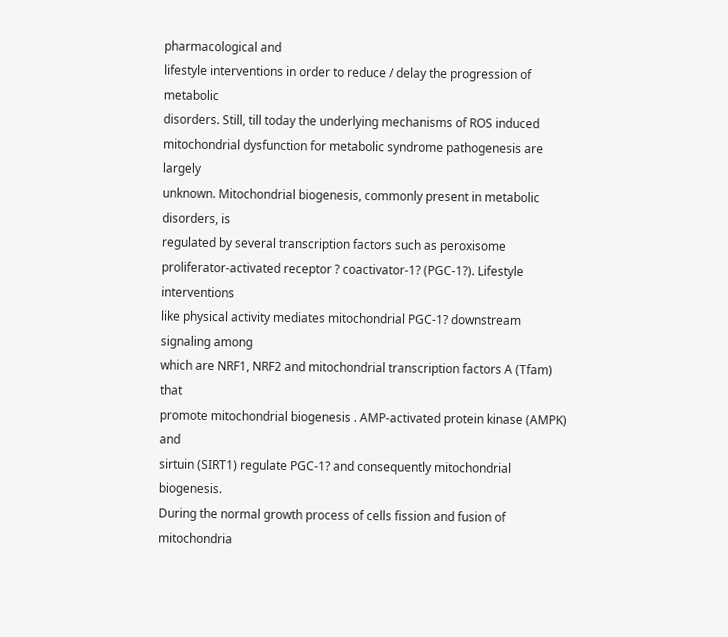pharmacological and
lifestyle interventions in order to reduce / delay the progression of metabolic
disorders. Still, till today the underlying mechanisms of ROS induced
mitochondrial dysfunction for metabolic syndrome pathogenesis are largely
unknown. Mitochondrial biogenesis, commonly present in metabolic disorders, is
regulated by several transcription factors such as peroxisome
proliferator-activated receptor ? coactivator-1? (PGC-1?). Lifestyle interventions
like physical activity mediates mitochondrial PGC-1? downstream signaling among
which are NRF1, NRF2 and mitochondrial transcription factors A (Tfam) that
promote mitochondrial biogenesis . AMP-activated protein kinase (AMPK) and
sirtuin (SIRT1) regulate PGC-1? and consequently mitochondrial biogenesis.
During the normal growth process of cells fission and fusion of mitochondria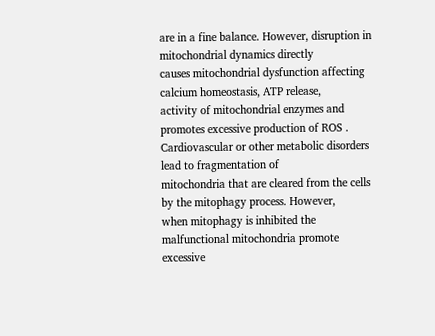are in a fine balance. However, disruption in mitochondrial dynamics directly
causes mitochondrial dysfunction affecting calcium homeostasis, ATP release,
activity of mitochondrial enzymes and promotes excessive production of ROS .
Cardiovascular or other metabolic disorders lead to fragmentation of
mitochondria that are cleared from the cells by the mitophagy process. However,
when mitophagy is inhibited the malfunctional mitochondria promote excessive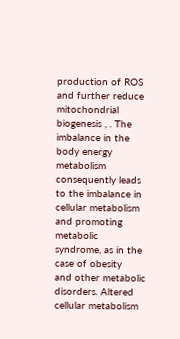production of ROS and further reduce mitochondrial biogenesis , . The
imbalance in the body energy metabolism consequently leads to the imbalance in
cellular metabolism and promoting metabolic syndrome, as in the case of obesity
and other metabolic disorders. Altered cellular metabolism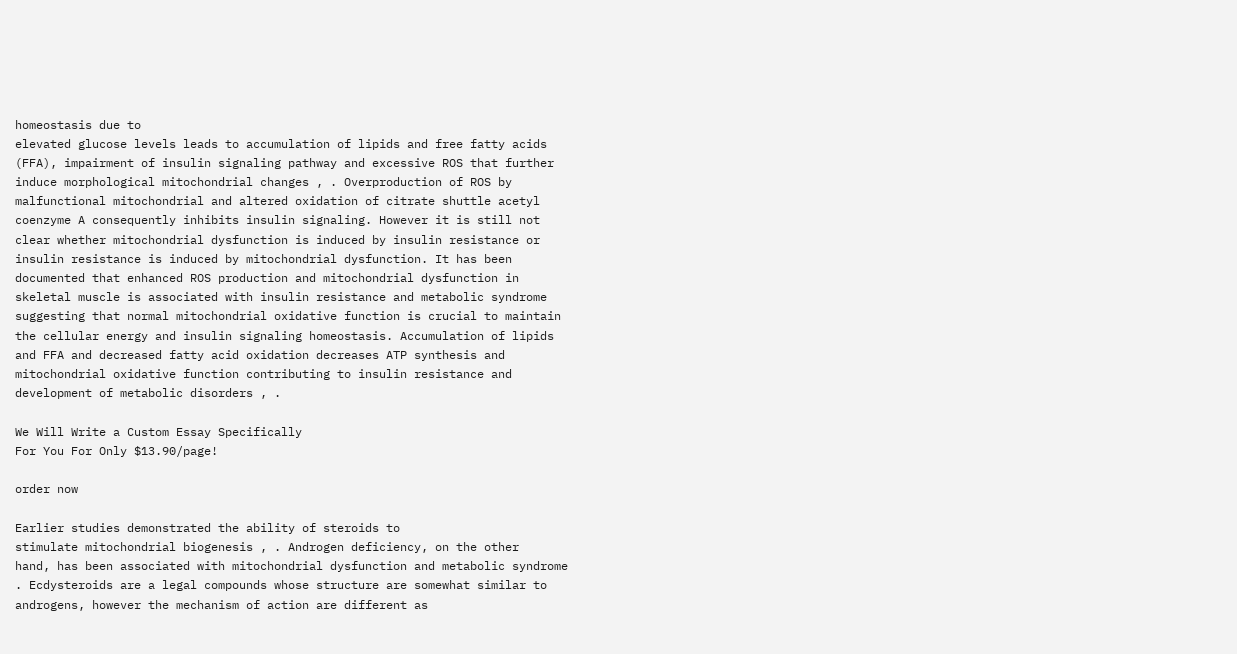homeostasis due to
elevated glucose levels leads to accumulation of lipids and free fatty acids
(FFA), impairment of insulin signaling pathway and excessive ROS that further
induce morphological mitochondrial changes , . Overproduction of ROS by
malfunctional mitochondrial and altered oxidation of citrate shuttle acetyl
coenzyme A consequently inhibits insulin signaling. However it is still not
clear whether mitochondrial dysfunction is induced by insulin resistance or
insulin resistance is induced by mitochondrial dysfunction. It has been
documented that enhanced ROS production and mitochondrial dysfunction in
skeletal muscle is associated with insulin resistance and metabolic syndrome
suggesting that normal mitochondrial oxidative function is crucial to maintain
the cellular energy and insulin signaling homeostasis. Accumulation of lipids
and FFA and decreased fatty acid oxidation decreases ATP synthesis and
mitochondrial oxidative function contributing to insulin resistance and
development of metabolic disorders , .

We Will Write a Custom Essay Specifically
For You For Only $13.90/page!

order now

Earlier studies demonstrated the ability of steroids to
stimulate mitochondrial biogenesis , . Androgen deficiency, on the other
hand, has been associated with mitochondrial dysfunction and metabolic syndrome
. Ecdysteroids are a legal compounds whose structure are somewhat similar to
androgens, however the mechanism of action are different as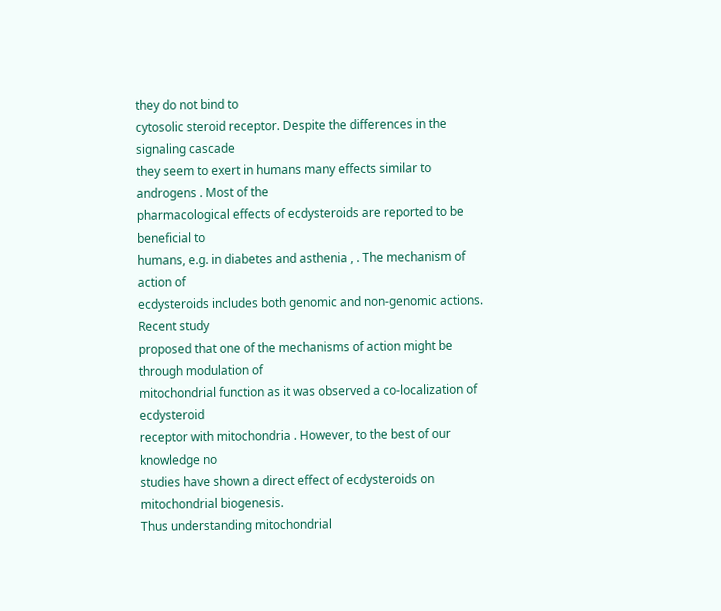they do not bind to
cytosolic steroid receptor. Despite the differences in the signaling cascade
they seem to exert in humans many effects similar to androgens . Most of the
pharmacological effects of ecdysteroids are reported to be beneficial to
humans, e.g. in diabetes and asthenia , . The mechanism of action of
ecdysteroids includes both genomic and non-genomic actions. Recent study
proposed that one of the mechanisms of action might be through modulation of
mitochondrial function as it was observed a co-localization of ecdysteroid
receptor with mitochondria . However, to the best of our knowledge no
studies have shown a direct effect of ecdysteroids on mitochondrial biogenesis.
Thus understanding mitochondrial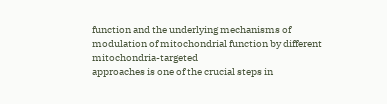function and the underlying mechanisms of
modulation of mitochondrial function by different mitochondria-targeted
approaches is one of the crucial steps in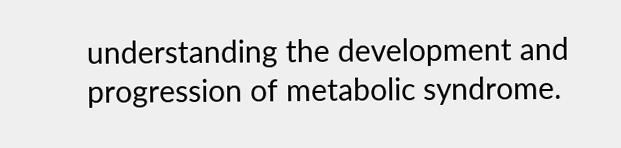understanding the development and
progression of metabolic syndrome.